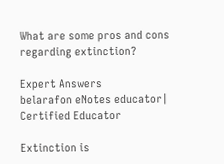What are some pros and cons regarding extinction?

Expert Answers
belarafon eNotes educator| Certified Educator

Extinction is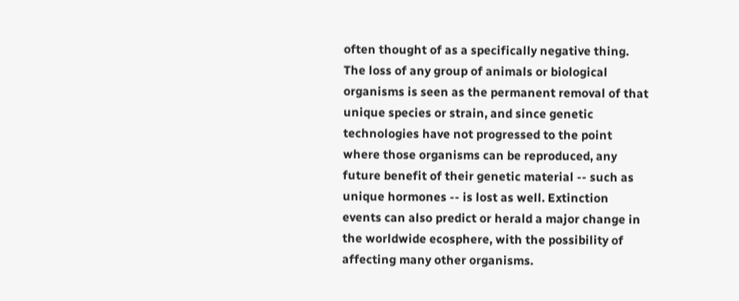often thought of as a specifically negative thing. The loss of any group of animals or biological organisms is seen as the permanent removal of that unique species or strain, and since genetic technologies have not progressed to the point where those organisms can be reproduced, any future benefit of their genetic material -- such as unique hormones -- is lost as well. Extinction events can also predict or herald a major change in the worldwide ecosphere, with the possibility of affecting many other organisms.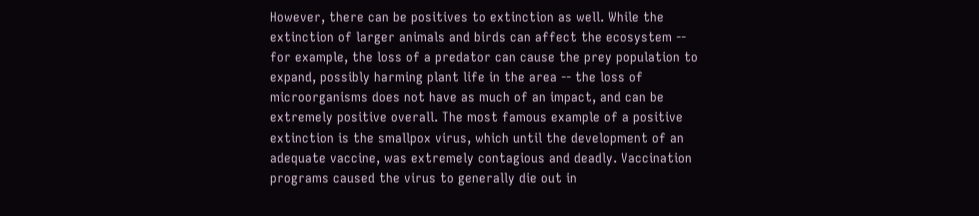However, there can be positives to extinction as well. While the extinction of larger animals and birds can affect the ecosystem -- for example, the loss of a predator can cause the prey population to expand, possibly harming plant life in the area -- the loss of microorganisms does not have as much of an impact, and can be extremely positive overall. The most famous example of a positive extinction is the smallpox virus, which until the development of an adequate vaccine, was extremely contagious and deadly. Vaccination programs caused the virus to generally die out in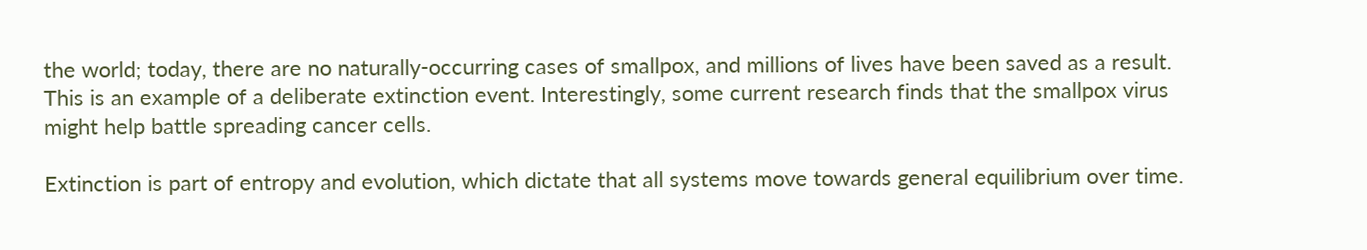the world; today, there are no naturally-occurring cases of smallpox, and millions of lives have been saved as a result. This is an example of a deliberate extinction event. Interestingly, some current research finds that the smallpox virus might help battle spreading cancer cells.

Extinction is part of entropy and evolution, which dictate that all systems move towards general equilibrium over time.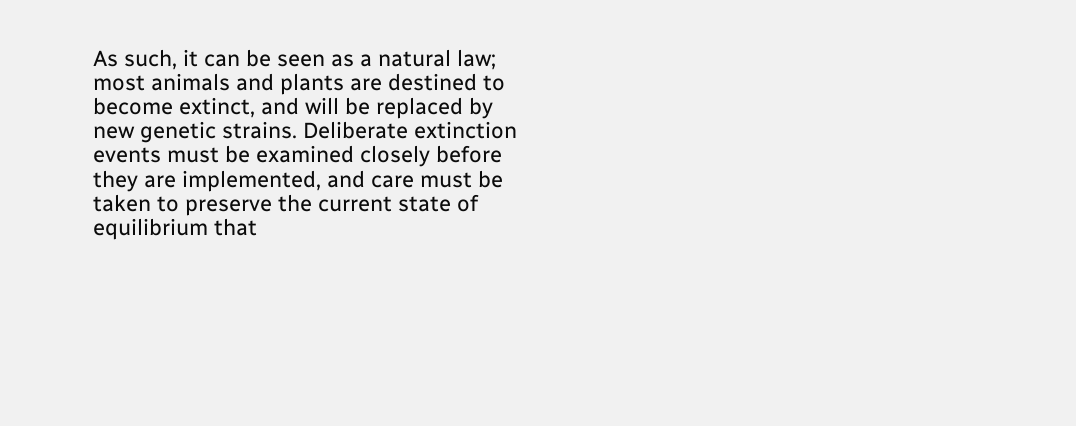As such, it can be seen as a natural law; most animals and plants are destined to become extinct, and will be replaced by new genetic strains. Deliberate extinction events must be examined closely before they are implemented, and care must be taken to preserve the current state of equilibrium that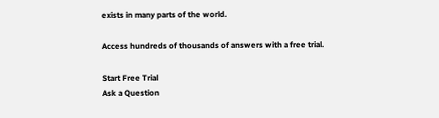exists in many parts of the world.

Access hundreds of thousands of answers with a free trial.

Start Free Trial
Ask a Question